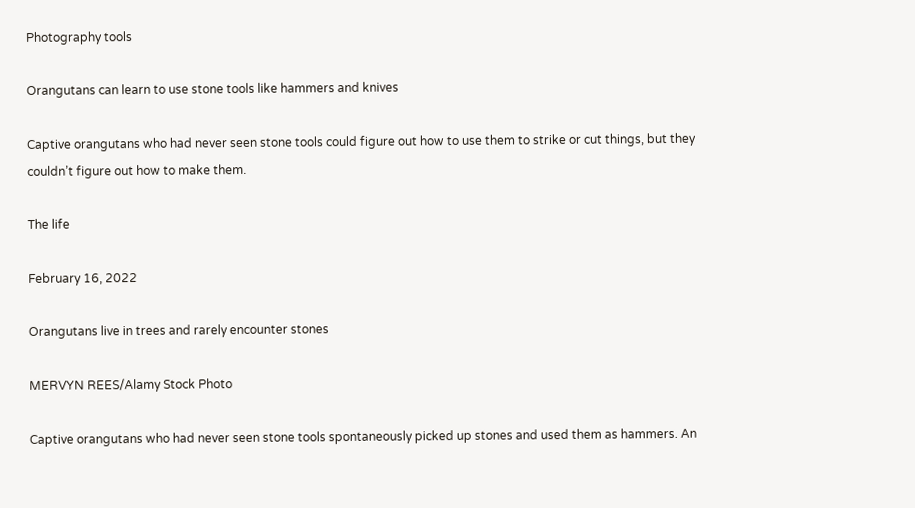Photography tools

Orangutans can learn to use stone tools like hammers and knives

Captive orangutans who had never seen stone tools could figure out how to use them to strike or cut things, but they couldn’t figure out how to make them.

The life

February 16, 2022

Orangutans live in trees and rarely encounter stones

MERVYN REES/Alamy Stock Photo

Captive orangutans who had never seen stone tools spontaneously picked up stones and used them as hammers. An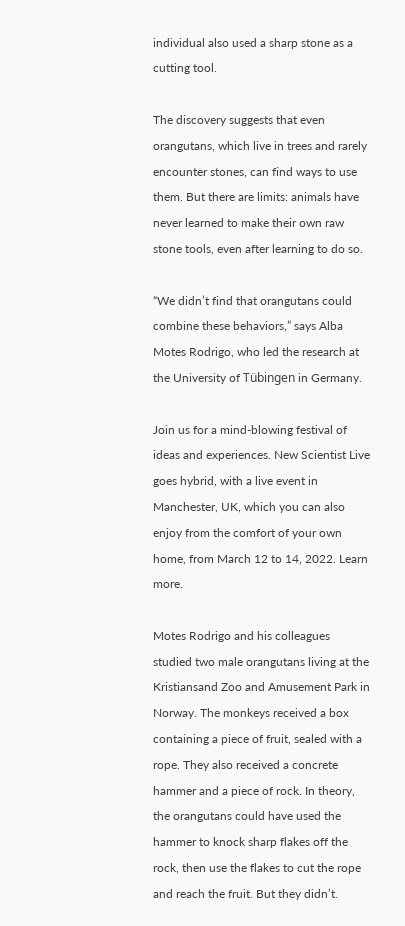individual also used a sharp stone as a cutting tool.

The discovery suggests that even orangutans, which live in trees and rarely encounter stones, can find ways to use them. But there are limits: animals have never learned to make their own raw stone tools, even after learning to do so.

“We didn’t find that orangutans could combine these behaviors,” says Alba Motes Rodrigo, who led the research at the University of Tübingen in Germany.

Join us for a mind-blowing festival of ideas and experiences. New Scientist Live goes hybrid, with a live event in Manchester, UK, which you can also enjoy from the comfort of your own home, from March 12 to 14, 2022. Learn more.

Motes Rodrigo and his colleagues studied two male orangutans living at the Kristiansand Zoo and Amusement Park in Norway. The monkeys received a box containing a piece of fruit, sealed with a rope. They also received a concrete hammer and a piece of rock. In theory, the orangutans could have used the hammer to knock sharp flakes off the rock, then use the flakes to cut the rope and reach the fruit. But they didn’t.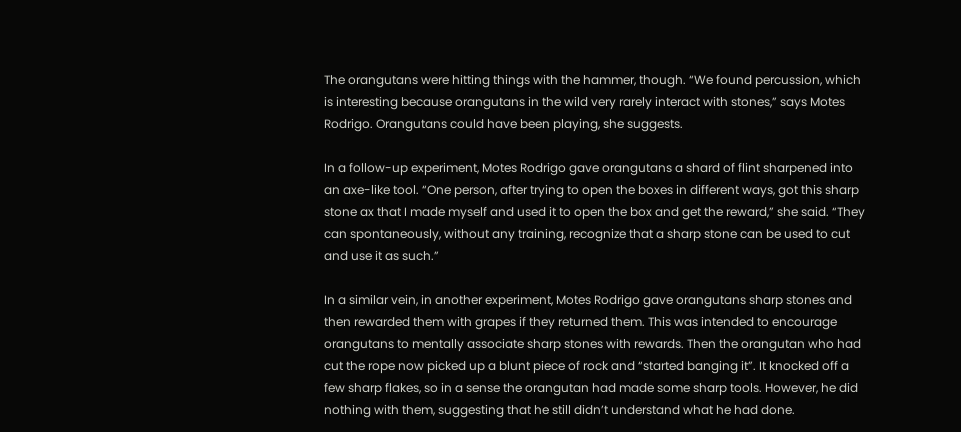The orangutans were hitting things with the hammer, though. “We found percussion, which is interesting because orangutans in the wild very rarely interact with stones,” says Motes Rodrigo. Orangutans could have been playing, she suggests.

In a follow-up experiment, Motes Rodrigo gave orangutans a shard of flint sharpened into an axe-like tool. “One person, after trying to open the boxes in different ways, got this sharp stone ax that I made myself and used it to open the box and get the reward,” she said. “They can spontaneously, without any training, recognize that a sharp stone can be used to cut and use it as such.”

In a similar vein, in another experiment, Motes Rodrigo gave orangutans sharp stones and then rewarded them with grapes if they returned them. This was intended to encourage orangutans to mentally associate sharp stones with rewards. Then the orangutan who had cut the rope now picked up a blunt piece of rock and “started banging it”. It knocked off a few sharp flakes, so in a sense the orangutan had made some sharp tools. However, he did nothing with them, suggesting that he still didn’t understand what he had done.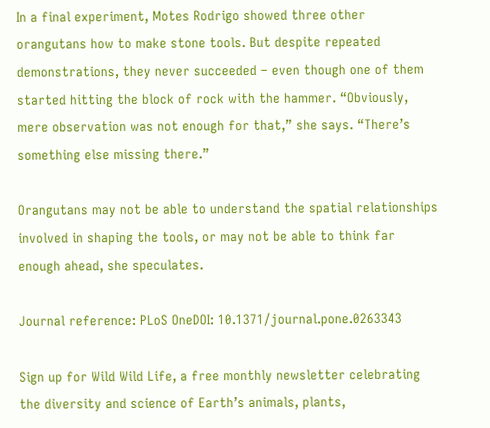In a final experiment, Motes Rodrigo showed three other orangutans how to make stone tools. But despite repeated demonstrations, they never succeeded – even though one of them started hitting the block of rock with the hammer. “Obviously, mere observation was not enough for that,” she says. “There’s something else missing there.”

Orangutans may not be able to understand the spatial relationships involved in shaping the tools, or may not be able to think far enough ahead, she speculates.

Journal reference: PLoS OneDOI: 10.1371/journal.pone.0263343

Sign up for Wild Wild Life, a free monthly newsletter celebrating the diversity and science of Earth’s animals, plants,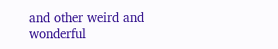and other weird and wonderful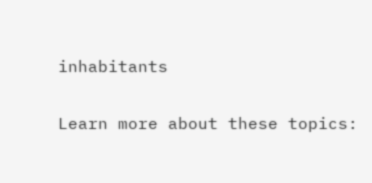inhabitants

Learn more about these topics: